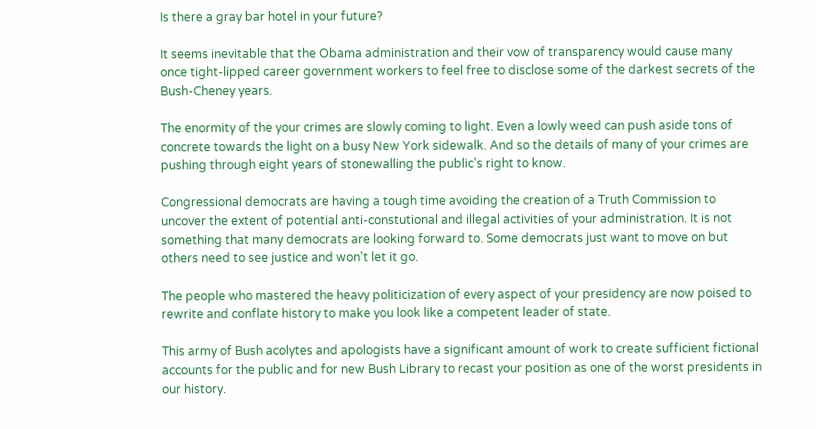Is there a gray bar hotel in your future?

It seems inevitable that the Obama administration and their vow of transparency would cause many once tight-lipped career government workers to feel free to disclose some of the darkest secrets of the Bush-Cheney years.

The enormity of the your crimes are slowly coming to light. Even a lowly weed can push aside tons of concrete towards the light on a busy New York sidewalk. And so the details of many of your crimes are pushing through eight years of stonewalling the public's right to know.

Congressional democrats are having a tough time avoiding the creation of a Truth Commission to uncover the extent of potential anti-constutional and illegal activities of your administration. It is not something that many democrats are looking forward to. Some democrats just want to move on but others need to see justice and won't let it go.

The people who mastered the heavy politicization of every aspect of your presidency are now poised to rewrite and conflate history to make you look like a competent leader of state.

This army of Bush acolytes and apologists have a significant amount of work to create sufficient fictional accounts for the public and for new Bush Library to recast your position as one of the worst presidents in our history.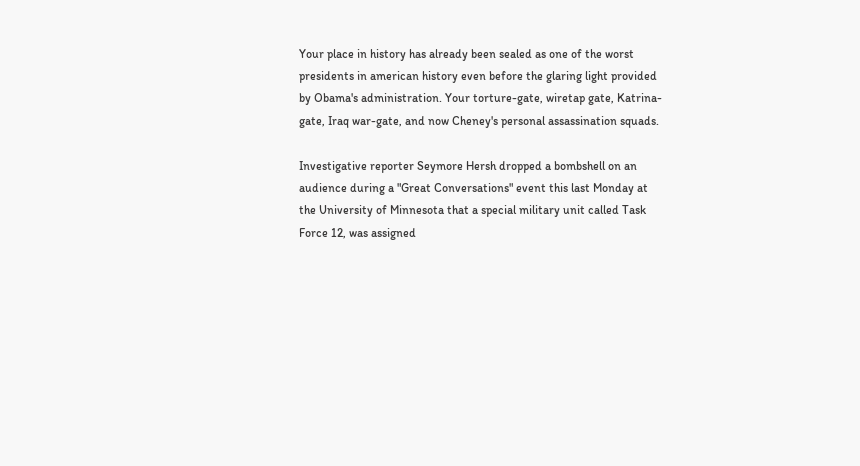Your place in history has already been sealed as one of the worst presidents in american history even before the glaring light provided by Obama's administration. Your torture-gate, wiretap gate, Katrina-gate, Iraq war-gate, and now Cheney's personal assassination squads.

Investigative reporter Seymore Hersh dropped a bombshell on an audience during a "Great Conversations" event this last Monday at the University of Minnesota that a special military unit called Task Force 12, was assigned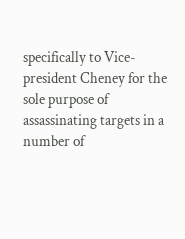specifically to Vice-president Cheney for the sole purpose of assassinating targets in a number of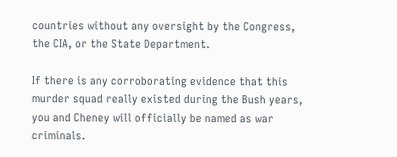countries without any oversight by the Congress, the CIA, or the State Department.

If there is any corroborating evidence that this murder squad really existed during the Bush years, you and Cheney will officially be named as war criminals.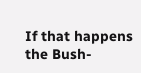If that happens the Bush-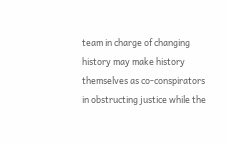team in charge of changing history may make history themselves as co-conspirators in obstructing justice while the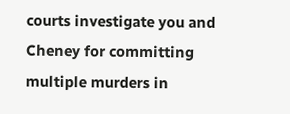courts investigate you and Cheney for committing multiple murders in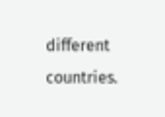different countries.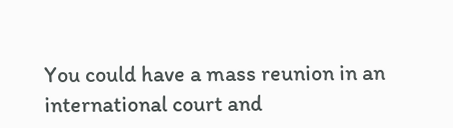You could have a mass reunion in an international court and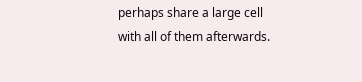perhaps share a large cell with all of them afterwards.